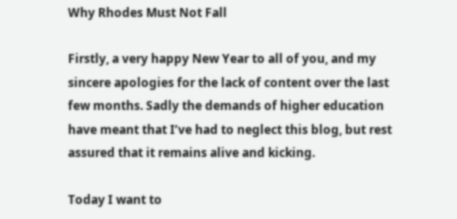Why Rhodes Must Not Fall

Firstly, a very happy New Year to all of you, and my sincere apologies for the lack of content over the last few months. Sadly the demands of higher education have meant that I’ve had to neglect this blog, but rest assured that it remains alive and kicking.

Today I want to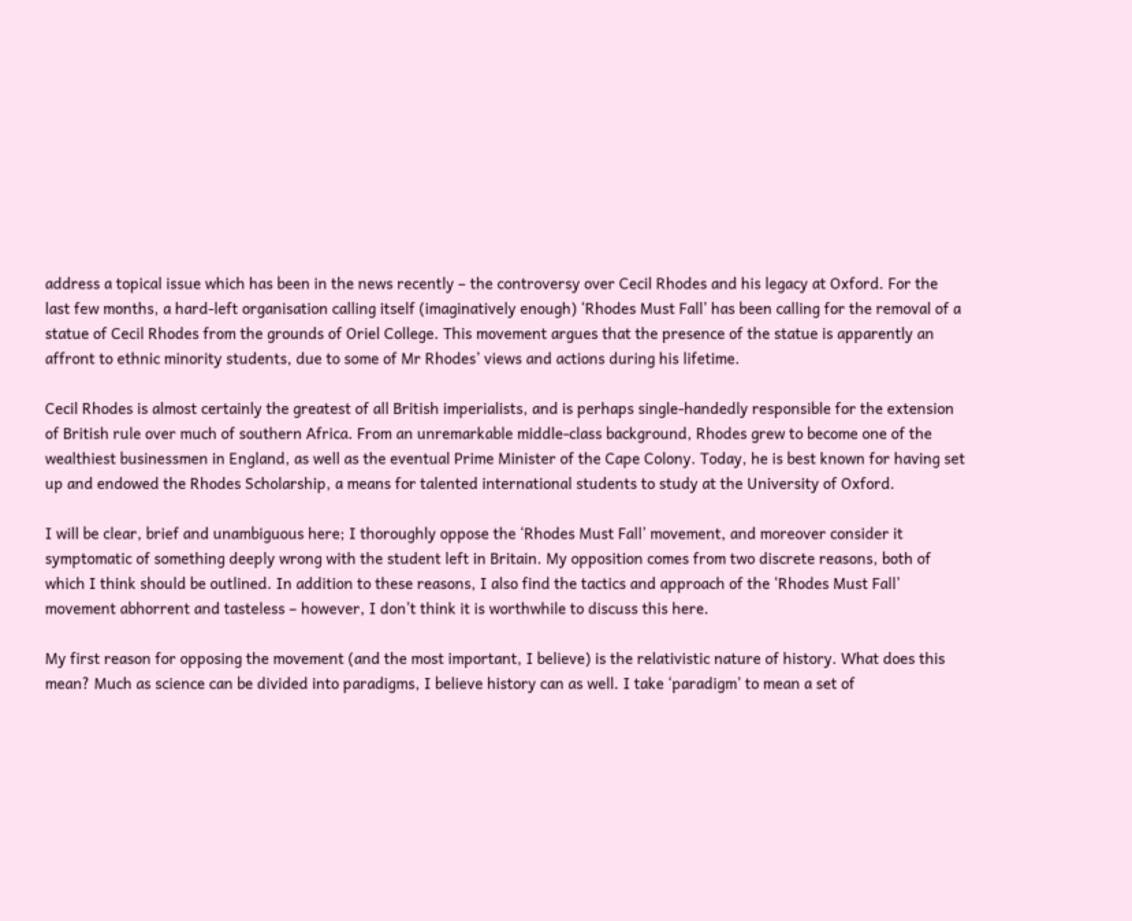address a topical issue which has been in the news recently – the controversy over Cecil Rhodes and his legacy at Oxford. For the last few months, a hard-left organisation calling itself (imaginatively enough) ‘Rhodes Must Fall’ has been calling for the removal of a statue of Cecil Rhodes from the grounds of Oriel College. This movement argues that the presence of the statue is apparently an affront to ethnic minority students, due to some of Mr Rhodes’ views and actions during his lifetime.

Cecil Rhodes is almost certainly the greatest of all British imperialists, and is perhaps single-handedly responsible for the extension of British rule over much of southern Africa. From an unremarkable middle-class background, Rhodes grew to become one of the wealthiest businessmen in England, as well as the eventual Prime Minister of the Cape Colony. Today, he is best known for having set up and endowed the Rhodes Scholarship, a means for talented international students to study at the University of Oxford.

I will be clear, brief and unambiguous here; I thoroughly oppose the ‘Rhodes Must Fall’ movement, and moreover consider it symptomatic of something deeply wrong with the student left in Britain. My opposition comes from two discrete reasons, both of which I think should be outlined. In addition to these reasons, I also find the tactics and approach of the ‘Rhodes Must Fall’ movement abhorrent and tasteless – however, I don’t think it is worthwhile to discuss this here.

My first reason for opposing the movement (and the most important, I believe) is the relativistic nature of history. What does this mean? Much as science can be divided into paradigms, I believe history can as well. I take ‘paradigm’ to mean a set of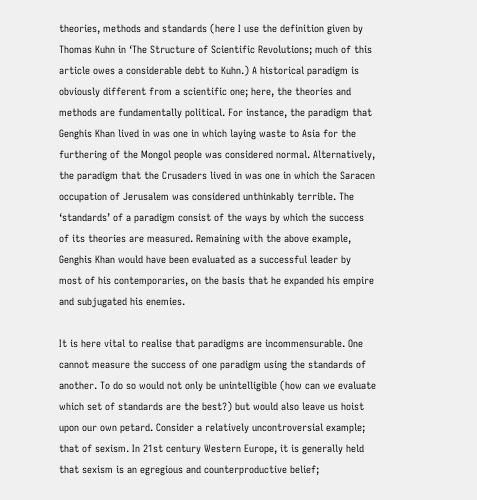theories, methods and standards (here I use the definition given by Thomas Kuhn in ‘The Structure of Scientific Revolutions; much of this article owes a considerable debt to Kuhn.) A historical paradigm is obviously different from a scientific one; here, the theories and methods are fundamentally political. For instance, the paradigm that Genghis Khan lived in was one in which laying waste to Asia for the furthering of the Mongol people was considered normal. Alternatively, the paradigm that the Crusaders lived in was one in which the Saracen occupation of Jerusalem was considered unthinkably terrible. The ‘standards’ of a paradigm consist of the ways by which the success of its theories are measured. Remaining with the above example, Genghis Khan would have been evaluated as a successful leader by most of his contemporaries, on the basis that he expanded his empire and subjugated his enemies.

It is here vital to realise that paradigms are incommensurable. One cannot measure the success of one paradigm using the standards of another. To do so would not only be unintelligible (how can we evaluate which set of standards are the best?) but would also leave us hoist upon our own petard. Consider a relatively uncontroversial example; that of sexism. In 21st century Western Europe, it is generally held that sexism is an egregious and counterproductive belief;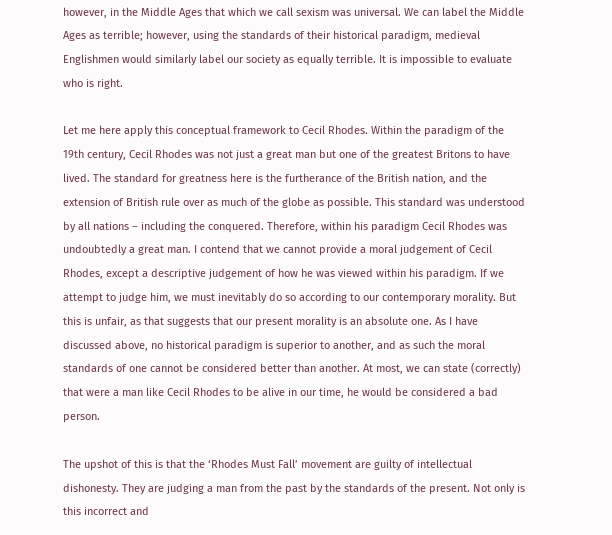however, in the Middle Ages that which we call sexism was universal. We can label the Middle Ages as terrible; however, using the standards of their historical paradigm, medieval Englishmen would similarly label our society as equally terrible. It is impossible to evaluate who is right.

Let me here apply this conceptual framework to Cecil Rhodes. Within the paradigm of the 19th century, Cecil Rhodes was not just a great man but one of the greatest Britons to have lived. The standard for greatness here is the furtherance of the British nation, and the extension of British rule over as much of the globe as possible. This standard was understood by all nations – including the conquered. Therefore, within his paradigm Cecil Rhodes was undoubtedly a great man. I contend that we cannot provide a moral judgement of Cecil Rhodes, except a descriptive judgement of how he was viewed within his paradigm. If we attempt to judge him, we must inevitably do so according to our contemporary morality. But this is unfair, as that suggests that our present morality is an absolute one. As I have discussed above, no historical paradigm is superior to another, and as such the moral standards of one cannot be considered better than another. At most, we can state (correctly) that were a man like Cecil Rhodes to be alive in our time, he would be considered a bad person.

The upshot of this is that the ‘Rhodes Must Fall’ movement are guilty of intellectual dishonesty. They are judging a man from the past by the standards of the present. Not only is this incorrect and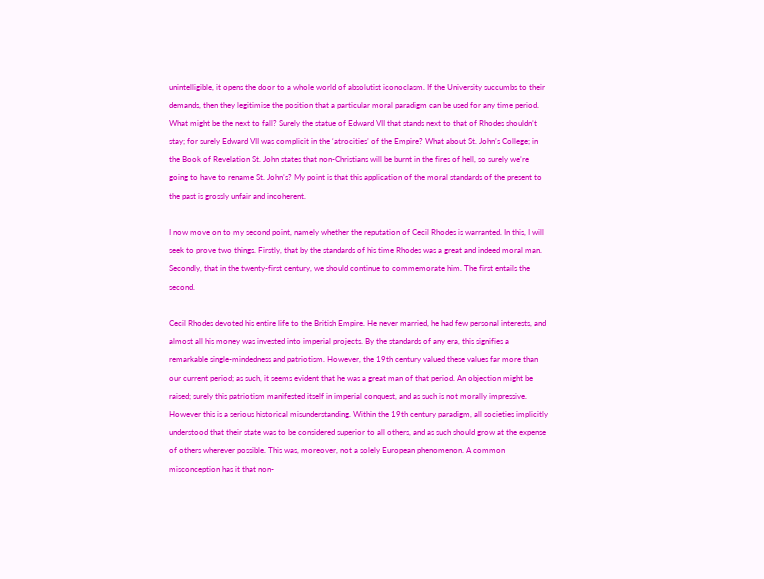unintelligible, it opens the door to a whole world of absolutist iconoclasm. If the University succumbs to their demands, then they legitimise the position that a particular moral paradigm can be used for any time period. What might be the next to fall? Surely the statue of Edward VII that stands next to that of Rhodes shouldn’t stay; for surely Edward VII was complicit in the ‘atrocities’ of the Empire? What about St. John’s College; in the Book of Revelation St. John states that non-Christians will be burnt in the fires of hell, so surely we’re going to have to rename St. John’s? My point is that this application of the moral standards of the present to the past is grossly unfair and incoherent.

I now move on to my second point, namely whether the reputation of Cecil Rhodes is warranted. In this, I will seek to prove two things. Firstly, that by the standards of his time Rhodes was a great and indeed moral man. Secondly, that in the twenty-first century, we should continue to commemorate him. The first entails the second.

Cecil Rhodes devoted his entire life to the British Empire. He never married, he had few personal interests, and almost all his money was invested into imperial projects. By the standards of any era, this signifies a remarkable single-mindedness and patriotism. However, the 19th century valued these values far more than our current period; as such, it seems evident that he was a great man of that period. An objection might be raised; surely this patriotism manifested itself in imperial conquest, and as such is not morally impressive. However this is a serious historical misunderstanding. Within the 19th century paradigm, all societies implicitly understood that their state was to be considered superior to all others, and as such should grow at the expense of others wherever possible. This was, moreover, not a solely European phenomenon. A common misconception has it that non-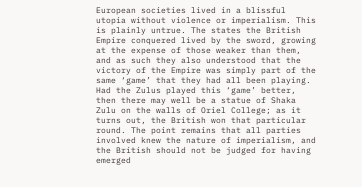European societies lived in a blissful utopia without violence or imperialism. This is plainly untrue. The states the British Empire conquered lived by the sword, growing at the expense of those weaker than them, and as such they also understood that the victory of the Empire was simply part of the same ‘game’ that they had all been playing. Had the Zulus played this ‘game’ better, then there may well be a statue of Shaka Zulu on the walls of Oriel College; as it turns out, the British won that particular round. The point remains that all parties involved knew the nature of imperialism, and the British should not be judged for having emerged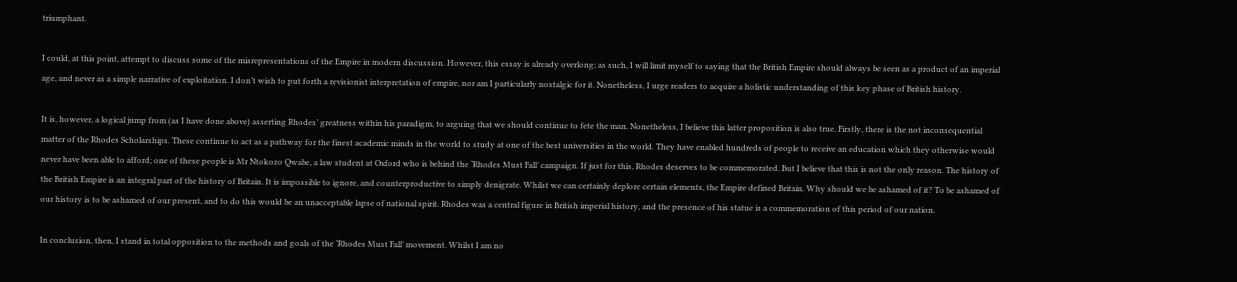triumphant.

I could, at this point, attempt to discuss some of the misrepresentations of the Empire in modern discussion. However, this essay is already overlong; as such, I will limit myself to saying that the British Empire should always be seen as a product of an imperial age, and never as a simple narrative of exploitation. I don’t wish to put forth a revisionist interpretation of empire, nor am I particularly nostalgic for it. Nonetheless, I urge readers to acquire a holistic understanding of this key phase of British history.

It is, however, a logical jump from (as I have done above) asserting Rhodes’ greatness within his paradigm, to arguing that we should continue to fete the man. Nonetheless, I believe this latter proposition is also true. Firstly, there is the not inconsequential matter of the Rhodes Scholarships. These continue to act as a pathway for the finest academic minds in the world to study at one of the best universities in the world. They have enabled hundreds of people to receive an education which they otherwise would never have been able to afford; one of these people is Mr Ntokozo Qwabe, a law student at Oxford who is behind the ‘Rhodes Must Fall’ campaign. If just for this, Rhodes deserves to be commemorated. But I believe that this is not the only reason. The history of the British Empire is an integral part of the history of Britain. It is impossible to ignore, and counterproductive to simply denigrate. Whilst we can certainly deplore certain elements, the Empire defined Britain. Why should we be ashamed of it? To be ashamed of our history is to be ashamed of our present, and to do this would be an unacceptable lapse of national spirit. Rhodes was a central figure in British imperial history, and the presence of his statue is a commemoration of this period of our nation.

In conclusion, then, I stand in total opposition to the methods and goals of the ‘Rhodes Must Fall’ movement. Whilst I am no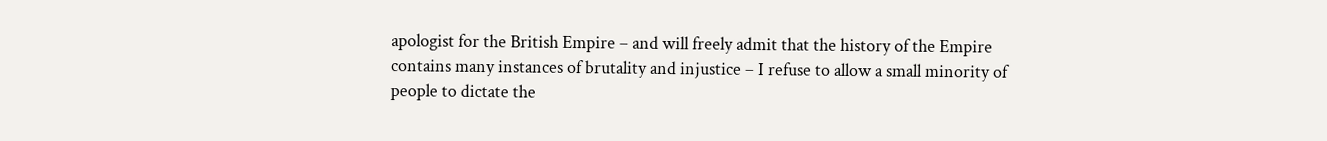apologist for the British Empire – and will freely admit that the history of the Empire contains many instances of brutality and injustice – I refuse to allow a small minority of people to dictate the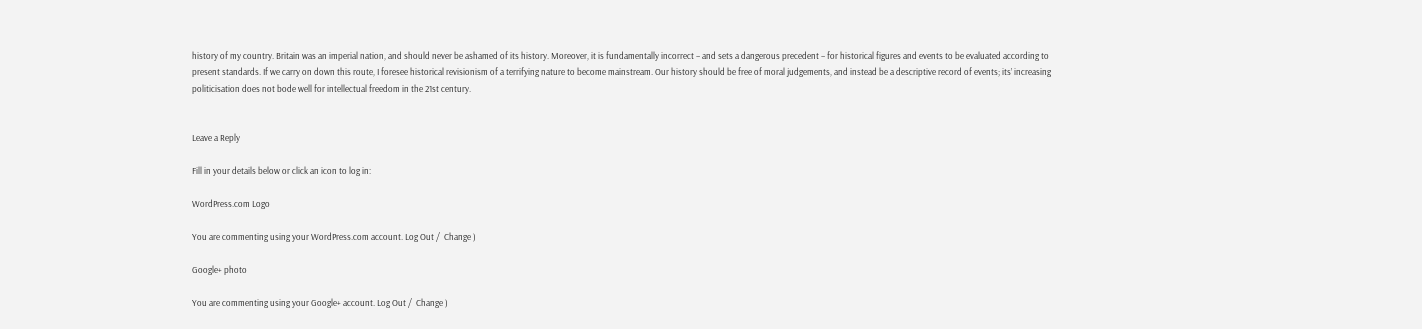history of my country. Britain was an imperial nation, and should never be ashamed of its history. Moreover, it is fundamentally incorrect – and sets a dangerous precedent – for historical figures and events to be evaluated according to present standards. If we carry on down this route, I foresee historical revisionism of a terrifying nature to become mainstream. Our history should be free of moral judgements, and instead be a descriptive record of events; its’ increasing politicisation does not bode well for intellectual freedom in the 21st century.


Leave a Reply

Fill in your details below or click an icon to log in:

WordPress.com Logo

You are commenting using your WordPress.com account. Log Out /  Change )

Google+ photo

You are commenting using your Google+ account. Log Out /  Change )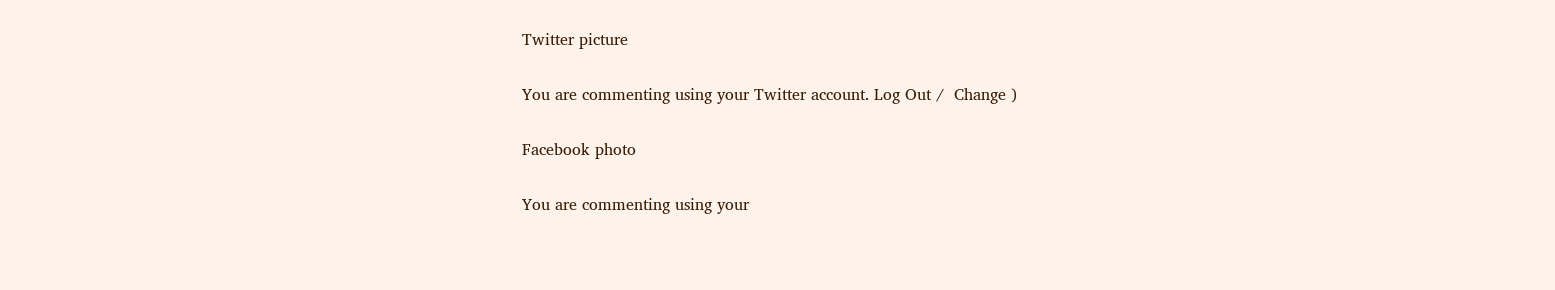Twitter picture

You are commenting using your Twitter account. Log Out /  Change )

Facebook photo

You are commenting using your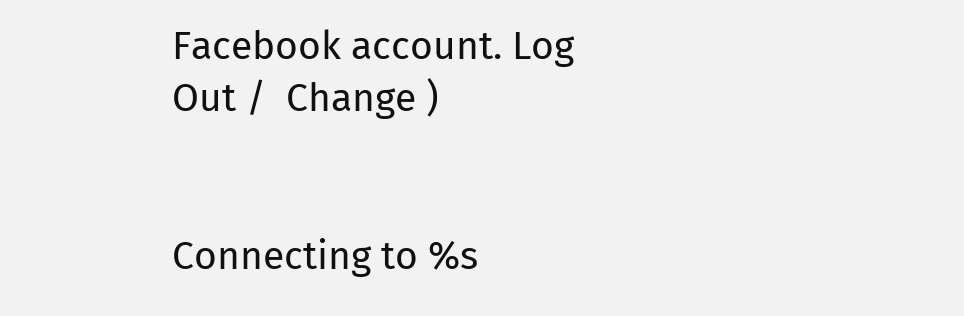Facebook account. Log Out /  Change )


Connecting to %s